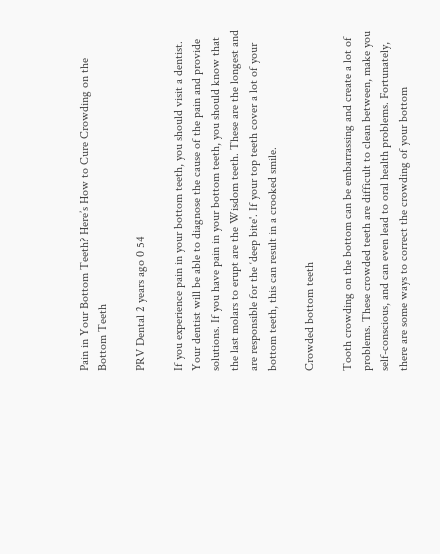Pain in Your Bottom Teeth? Here’s How to Cure Crowding on the Bottom Teeth

PRV Dental 2 years ago 0 54

If you experience pain in your bottom teeth, you should visit a dentist. Your dentist will be able to diagnose the cause of the pain and provide solutions. If you have pain in your bottom teeth, you should know that the last molars to erupt are the Wisdom teeth. These are the longest and are responsible for the ‘deep bite'. If your top teeth cover a lot of your bottom teeth, this can result in a crooked smile.

Crowded bottom teeth

Tooth crowding on the bottom can be embarrassing and create a lot of problems. These crowded teeth are difficult to clean between, make you self-conscious, and can even lead to oral health problems. Fortunately, there are some ways to correct the crowding of your bottom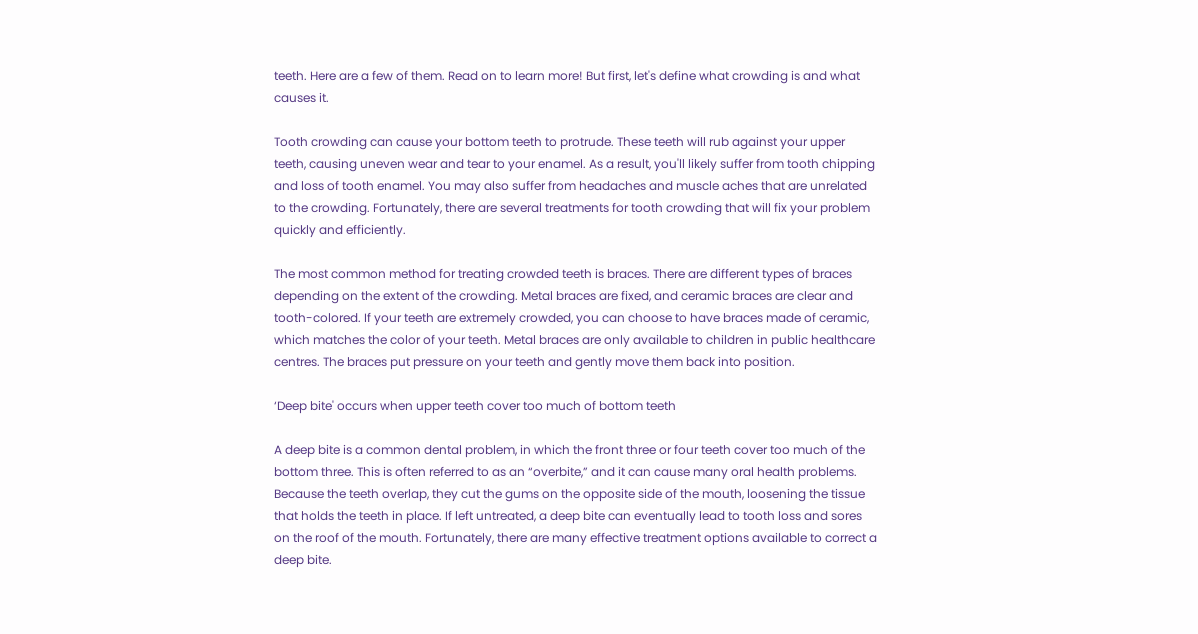teeth. Here are a few of them. Read on to learn more! But first, let's define what crowding is and what causes it.

Tooth crowding can cause your bottom teeth to protrude. These teeth will rub against your upper teeth, causing uneven wear and tear to your enamel. As a result, you'll likely suffer from tooth chipping and loss of tooth enamel. You may also suffer from headaches and muscle aches that are unrelated to the crowding. Fortunately, there are several treatments for tooth crowding that will fix your problem quickly and efficiently.

The most common method for treating crowded teeth is braces. There are different types of braces depending on the extent of the crowding. Metal braces are fixed, and ceramic braces are clear and tooth-colored. If your teeth are extremely crowded, you can choose to have braces made of ceramic, which matches the color of your teeth. Metal braces are only available to children in public healthcare centres. The braces put pressure on your teeth and gently move them back into position.

‘Deep bite' occurs when upper teeth cover too much of bottom teeth

A deep bite is a common dental problem, in which the front three or four teeth cover too much of the bottom three. This is often referred to as an “overbite,” and it can cause many oral health problems. Because the teeth overlap, they cut the gums on the opposite side of the mouth, loosening the tissue that holds the teeth in place. If left untreated, a deep bite can eventually lead to tooth loss and sores on the roof of the mouth. Fortunately, there are many effective treatment options available to correct a deep bite.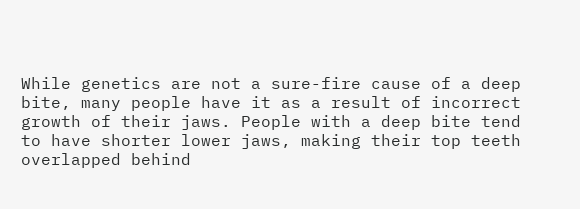While genetics are not a sure-fire cause of a deep bite, many people have it as a result of incorrect growth of their jaws. People with a deep bite tend to have shorter lower jaws, making their top teeth overlapped behind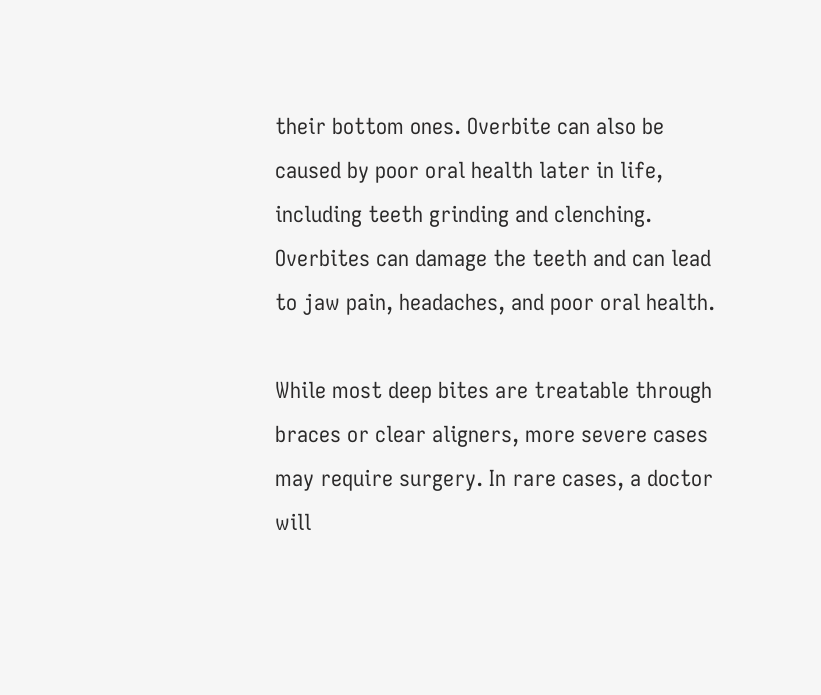their bottom ones. Overbite can also be caused by poor oral health later in life, including teeth grinding and clenching. Overbites can damage the teeth and can lead to jaw pain, headaches, and poor oral health.

While most deep bites are treatable through braces or clear aligners, more severe cases may require surgery. In rare cases, a doctor will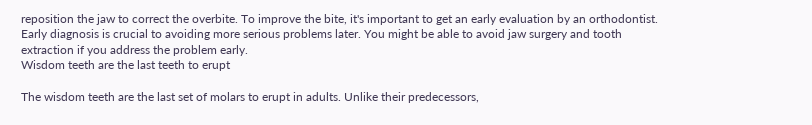reposition the jaw to correct the overbite. To improve the bite, it's important to get an early evaluation by an orthodontist. Early diagnosis is crucial to avoiding more serious problems later. You might be able to avoid jaw surgery and tooth extraction if you address the problem early.
Wisdom teeth are the last teeth to erupt

The wisdom teeth are the last set of molars to erupt in adults. Unlike their predecessors,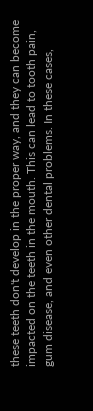these teeth don't develop in the proper way, and they can become impacted on the teeth in the mouth. This can lead to tooth pain, gum disease, and even other dental problems. In these cases,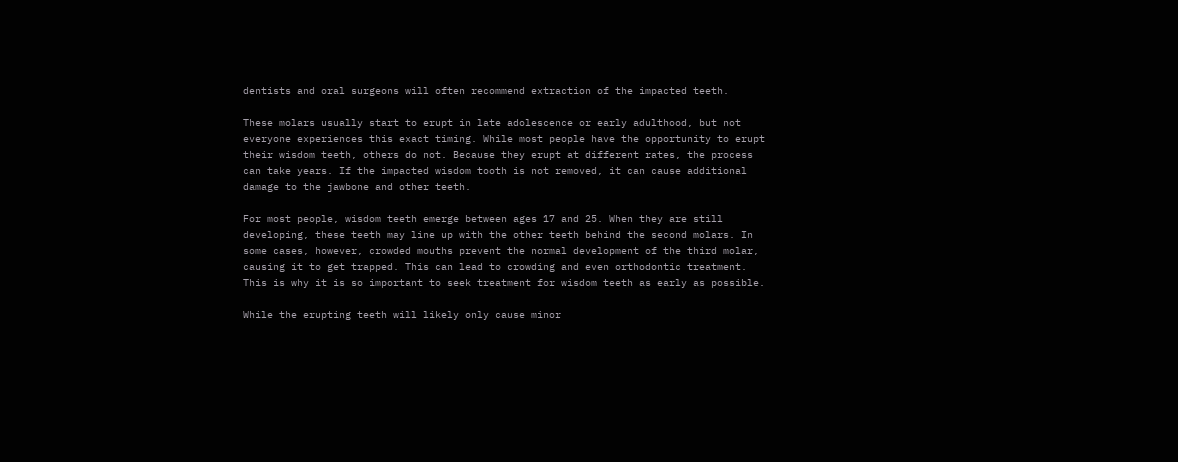dentists and oral surgeons will often recommend extraction of the impacted teeth.

These molars usually start to erupt in late adolescence or early adulthood, but not everyone experiences this exact timing. While most people have the opportunity to erupt their wisdom teeth, others do not. Because they erupt at different rates, the process can take years. If the impacted wisdom tooth is not removed, it can cause additional damage to the jawbone and other teeth.

For most people, wisdom teeth emerge between ages 17 and 25. When they are still developing, these teeth may line up with the other teeth behind the second molars. In some cases, however, crowded mouths prevent the normal development of the third molar, causing it to get trapped. This can lead to crowding and even orthodontic treatment. This is why it is so important to seek treatment for wisdom teeth as early as possible.

While the erupting teeth will likely only cause minor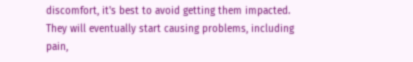discomfort, it's best to avoid getting them impacted. They will eventually start causing problems, including pain,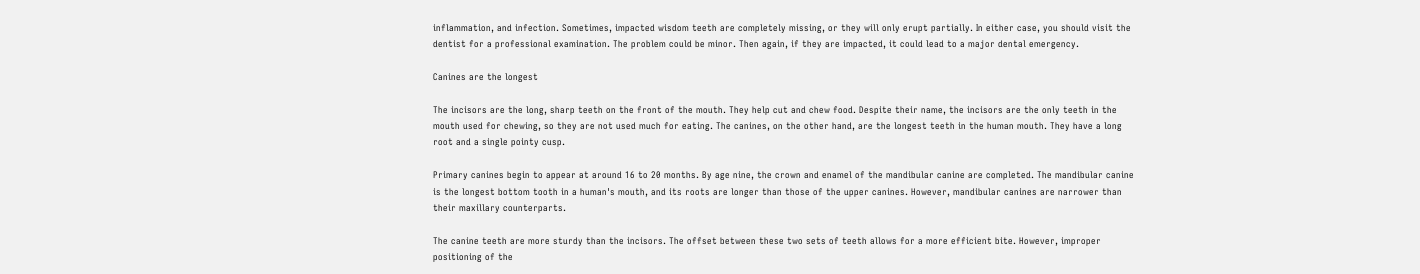inflammation, and infection. Sometimes, impacted wisdom teeth are completely missing, or they will only erupt partially. In either case, you should visit the dentist for a professional examination. The problem could be minor. Then again, if they are impacted, it could lead to a major dental emergency.

Canines are the longest

The incisors are the long, sharp teeth on the front of the mouth. They help cut and chew food. Despite their name, the incisors are the only teeth in the mouth used for chewing, so they are not used much for eating. The canines, on the other hand, are the longest teeth in the human mouth. They have a long root and a single pointy cusp.

Primary canines begin to appear at around 16 to 20 months. By age nine, the crown and enamel of the mandibular canine are completed. The mandibular canine is the longest bottom tooth in a human's mouth, and its roots are longer than those of the upper canines. However, mandibular canines are narrower than their maxillary counterparts.

The canine teeth are more sturdy than the incisors. The offset between these two sets of teeth allows for a more efficient bite. However, improper positioning of the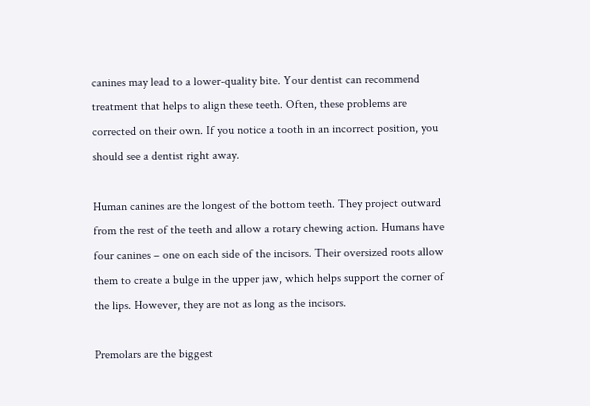canines may lead to a lower-quality bite. Your dentist can recommend treatment that helps to align these teeth. Often, these problems are corrected on their own. If you notice a tooth in an incorrect position, you should see a dentist right away.

Human canines are the longest of the bottom teeth. They project outward from the rest of the teeth and allow a rotary chewing action. Humans have four canines – one on each side of the incisors. Their oversized roots allow them to create a bulge in the upper jaw, which helps support the corner of the lips. However, they are not as long as the incisors.

Premolars are the biggest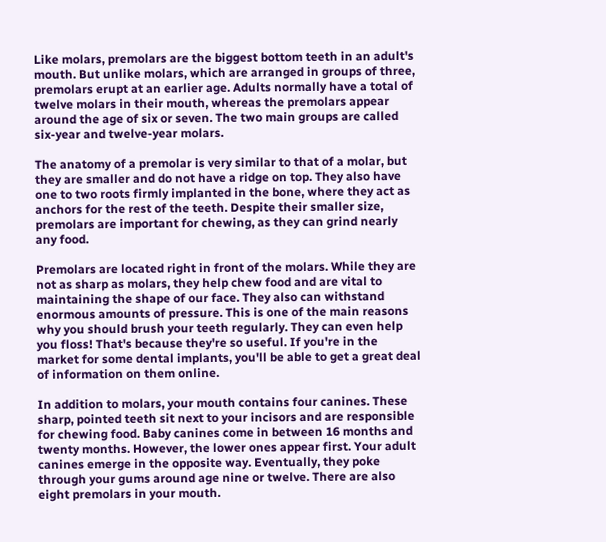Like molars, premolars are the biggest bottom teeth in an adult's mouth. But unlike molars, which are arranged in groups of three, premolars erupt at an earlier age. Adults normally have a total of twelve molars in their mouth, whereas the premolars appear around the age of six or seven. The two main groups are called six-year and twelve-year molars.

The anatomy of a premolar is very similar to that of a molar, but they are smaller and do not have a ridge on top. They also have one to two roots firmly implanted in the bone, where they act as anchors for the rest of the teeth. Despite their smaller size, premolars are important for chewing, as they can grind nearly any food.

Premolars are located right in front of the molars. While they are not as sharp as molars, they help chew food and are vital to maintaining the shape of our face. They also can withstand enormous amounts of pressure. This is one of the main reasons why you should brush your teeth regularly. They can even help you floss! That's because they're so useful. If you're in the market for some dental implants, you'll be able to get a great deal of information on them online.

In addition to molars, your mouth contains four canines. These sharp, pointed teeth sit next to your incisors and are responsible for chewing food. Baby canines come in between 16 months and twenty months. However, the lower ones appear first. Your adult canines emerge in the opposite way. Eventually, they poke through your gums around age nine or twelve. There are also eight premolars in your mouth.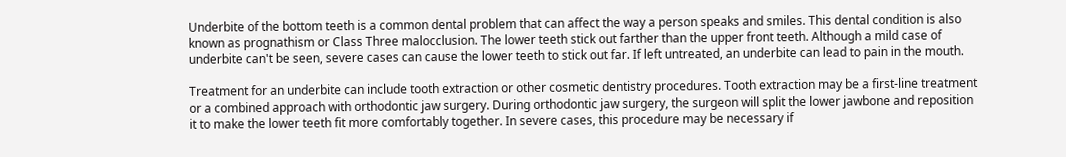Underbite of the bottom teeth is a common dental problem that can affect the way a person speaks and smiles. This dental condition is also known as prognathism or Class Three malocclusion. The lower teeth stick out farther than the upper front teeth. Although a mild case of underbite can't be seen, severe cases can cause the lower teeth to stick out far. If left untreated, an underbite can lead to pain in the mouth.

Treatment for an underbite can include tooth extraction or other cosmetic dentistry procedures. Tooth extraction may be a first-line treatment or a combined approach with orthodontic jaw surgery. During orthodontic jaw surgery, the surgeon will split the lower jawbone and reposition it to make the lower teeth fit more comfortably together. In severe cases, this procedure may be necessary if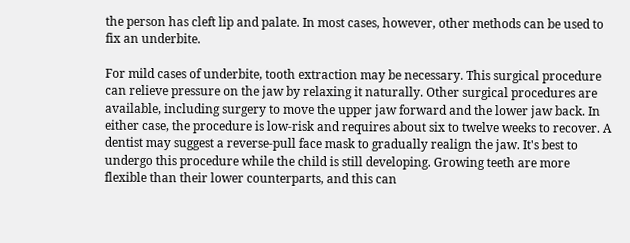the person has cleft lip and palate. In most cases, however, other methods can be used to fix an underbite.

For mild cases of underbite, tooth extraction may be necessary. This surgical procedure can relieve pressure on the jaw by relaxing it naturally. Other surgical procedures are available, including surgery to move the upper jaw forward and the lower jaw back. In either case, the procedure is low-risk and requires about six to twelve weeks to recover. A dentist may suggest a reverse-pull face mask to gradually realign the jaw. It's best to undergo this procedure while the child is still developing. Growing teeth are more flexible than their lower counterparts, and this can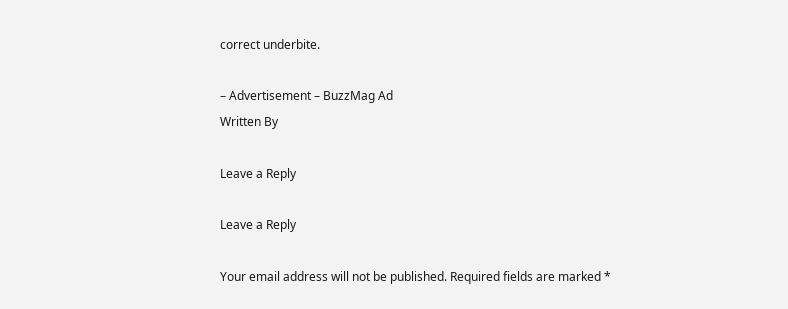correct underbite.

– Advertisement – BuzzMag Ad
Written By

Leave a Reply

Leave a Reply

Your email address will not be published. Required fields are marked *